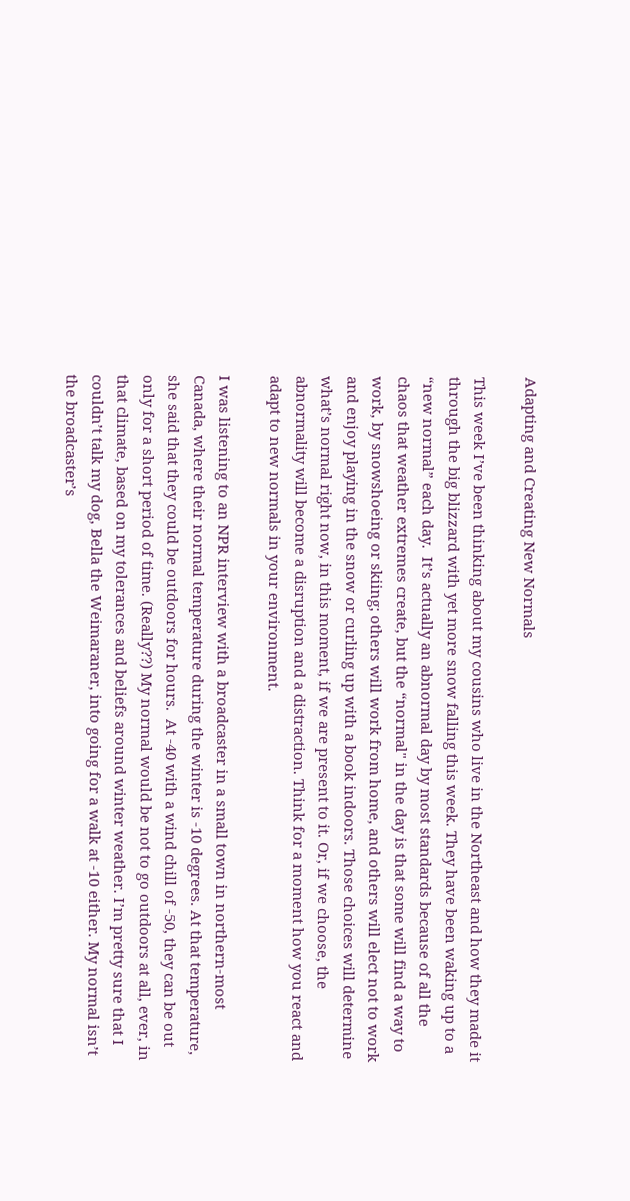Adapting and Creating New Normals

This week I’ve been thinking about my cousins who live in the Northeast and how they made it through the big blizzard with yet more snow falling this week. They have been waking up to a “new normal” each day.  It’s actually an abnormal day by most standards because of all the chaos that weather extremes create, but the “normal" in the day is that some will find a way to work, by snowshoeing or skiing; others will work from home, and others will elect not to work and enjoy playing in the snow or curling up with a book indoors. Those choices will determine what’s normal right now, in this moment, if we are present to it. Or, if we choose, the abnormality will become a disruption and a distraction. Think for a moment how you react and adapt to new normals in your environment.

I was listening to an NPR interview with a broadcaster in a small town in northern-most Canada, where their normal temperature during the winter is -10 degrees. At that temperature, she said that they could be outdoors for hours.  At -40 with a wind chill of -50, they can be out only for a short period of time. (Really??) My normal would be not to go outdoors at all, ever, in that climate, based on my tolerances and beliefs around winter weather. I’m pretty sure that I couldn’t talk my dog, Bella the Weimaraner, into going for a walk at -10 either. My normal isn’t the broadcaster’s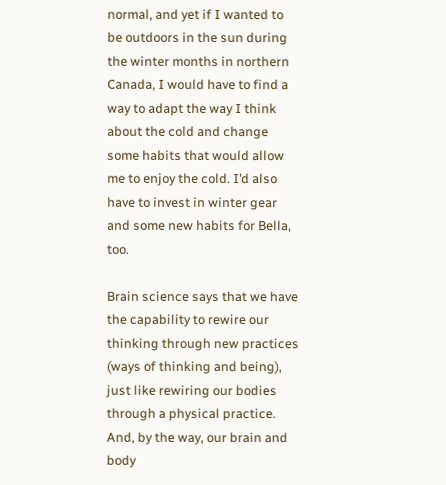normal, and yet if I wanted to be outdoors in the sun during the winter months in northern Canada, I would have to find a way to adapt the way I think about the cold and change some habits that would allow me to enjoy the cold. I’d also have to invest in winter gear and some new habits for Bella, too.

Brain science says that we have the capability to rewire our thinking through new practices (ways of thinking and being), just like rewiring our bodies through a physical practice. And, by the way, our brain and body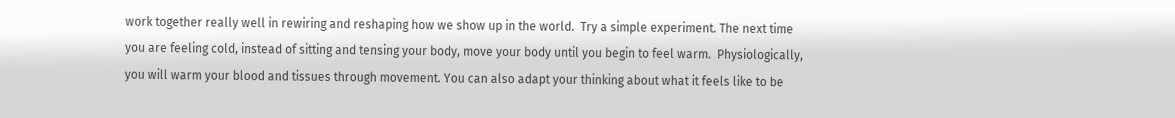work together really well in rewiring and reshaping how we show up in the world.  Try a simple experiment. The next time you are feeling cold, instead of sitting and tensing your body, move your body until you begin to feel warm.  Physiologically, you will warm your blood and tissues through movement. You can also adapt your thinking about what it feels like to be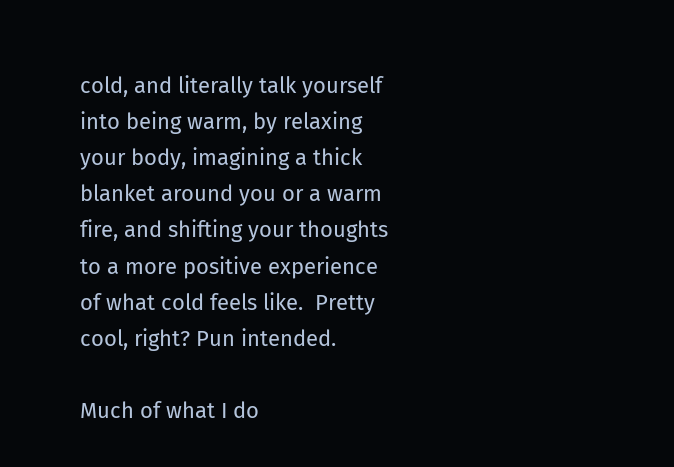cold, and literally talk yourself into being warm, by relaxing your body, imagining a thick blanket around you or a warm fire, and shifting your thoughts to a more positive experience of what cold feels like.  Pretty cool, right? Pun intended.

Much of what I do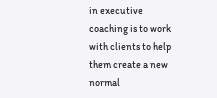in executive coaching is to work with clients to help them create a new normal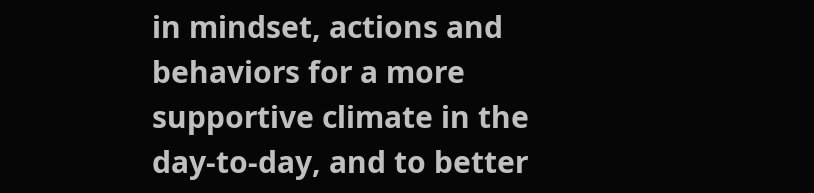in mindset, actions and behaviors for a more supportive climate in the day-to-day, and to better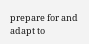prepare for and adapt to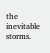the inevitable storms.